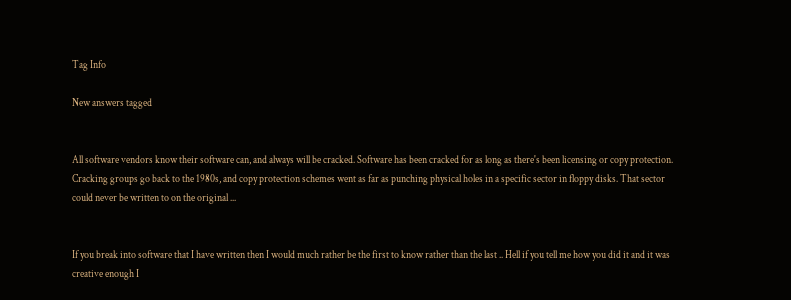Tag Info

New answers tagged


All software vendors know their software can, and always will be cracked. Software has been cracked for as long as there's been licensing or copy protection. Cracking groups go back to the 1980s, and copy protection schemes went as far as punching physical holes in a specific sector in floppy disks. That sector could never be written to on the original ...


If you break into software that I have written then I would much rather be the first to know rather than the last .. Hell if you tell me how you did it and it was creative enough I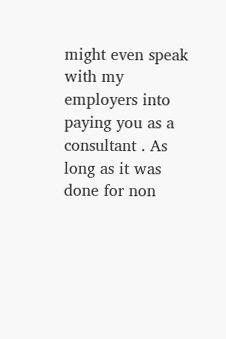might even speak with my employers into paying you as a consultant . As long as it was done for non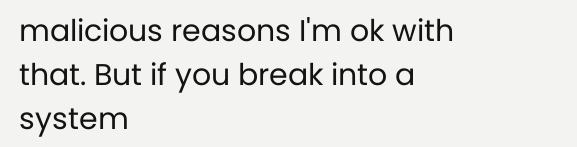malicious reasons I'm ok with that. But if you break into a system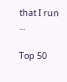that I run ...

Top 50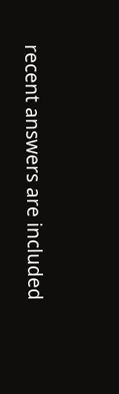recent answers are included